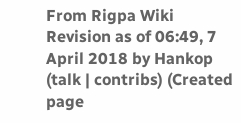From Rigpa Wiki
Revision as of 06:49, 7 April 2018 by Hankop (talk | contribs) (Created page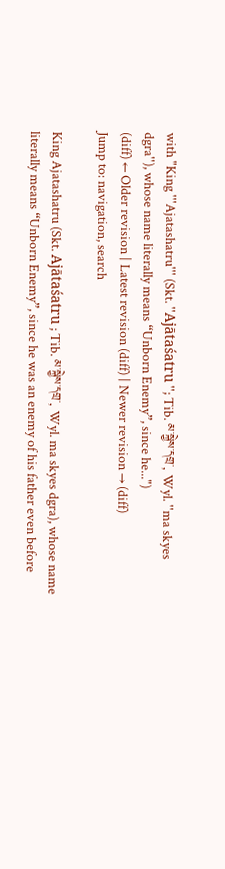with "King '''Ajatashatru''' (Skt. ''Ajātaśatru ''; Tib. མ་སྐྱེས་དགྲ་, Wyl. ''ma skyes dgra''), whose name literally means “Unborn Enemy”, since he...")
(diff) ← Older revision | Latest revision (diff) | Newer revision → (diff)
Jump to: navigation, search

King Ajatashatru (Skt. Ajātaśatru ; Tib. མ་སྐྱེས་དགྲ་, Wyl. ma skyes dgra), whose name literally means “Unborn Enemy”, since he was an enemy of his father even before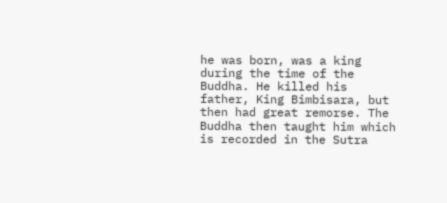he was born, was a king during the time of the Buddha. He killed his father, King Bimbisara, but then had great remorse. The Buddha then taught him which is recorded in the Sutra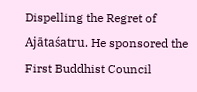Dispelling the Regret of Ajātaśatru. He sponsored the First Buddhist Council